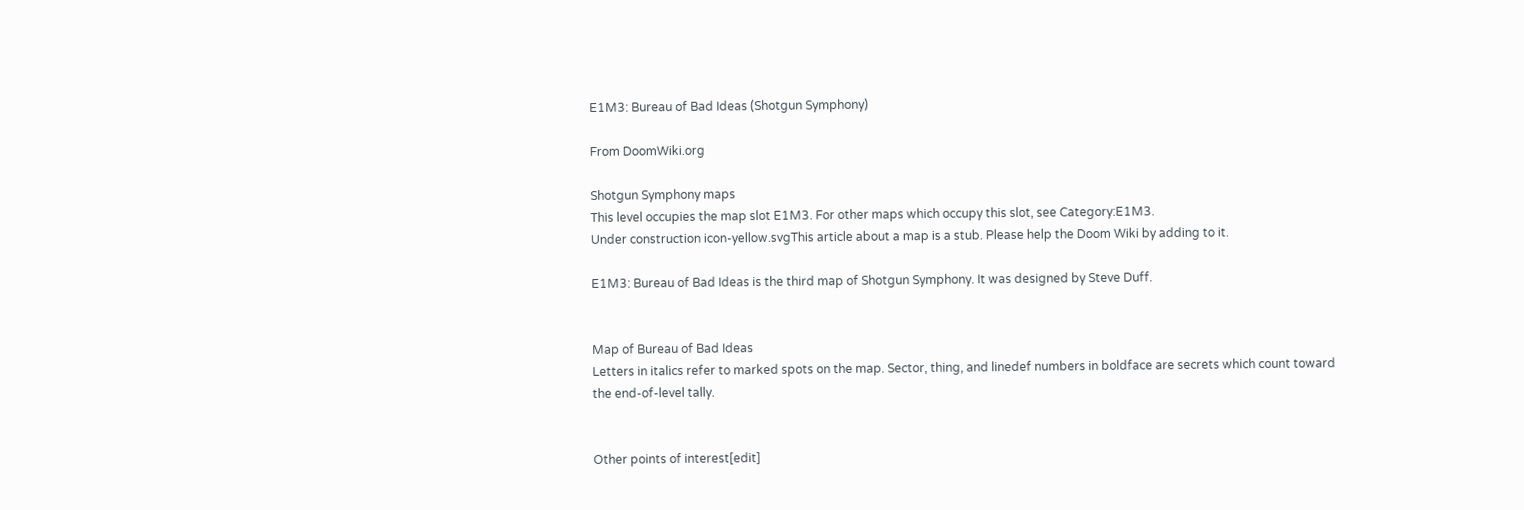E1M3: Bureau of Bad Ideas (Shotgun Symphony)

From DoomWiki.org

Shotgun Symphony maps
This level occupies the map slot E1M3. For other maps which occupy this slot, see Category:E1M3.
Under construction icon-yellow.svgThis article about a map is a stub. Please help the Doom Wiki by adding to it.

E1M3: Bureau of Bad Ideas is the third map of Shotgun Symphony. It was designed by Steve Duff.


Map of Bureau of Bad Ideas
Letters in italics refer to marked spots on the map. Sector, thing, and linedef numbers in boldface are secrets which count toward the end-of-level tally.


Other points of interest[edit]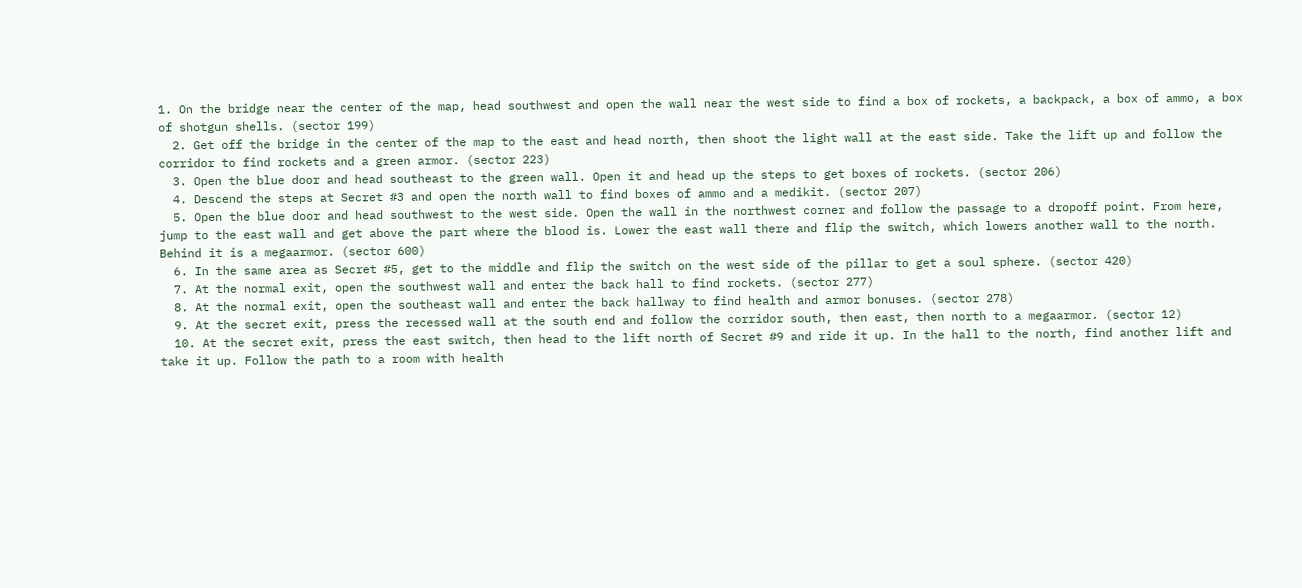1. On the bridge near the center of the map, head southwest and open the wall near the west side to find a box of rockets, a backpack, a box of ammo, a box of shotgun shells. (sector 199)
  2. Get off the bridge in the center of the map to the east and head north, then shoot the light wall at the east side. Take the lift up and follow the corridor to find rockets and a green armor. (sector 223)
  3. Open the blue door and head southeast to the green wall. Open it and head up the steps to get boxes of rockets. (sector 206)
  4. Descend the steps at Secret #3 and open the north wall to find boxes of ammo and a medikit. (sector 207)
  5. Open the blue door and head southwest to the west side. Open the wall in the northwest corner and follow the passage to a dropoff point. From here, jump to the east wall and get above the part where the blood is. Lower the east wall there and flip the switch, which lowers another wall to the north. Behind it is a megaarmor. (sector 600)
  6. In the same area as Secret #5, get to the middle and flip the switch on the west side of the pillar to get a soul sphere. (sector 420)
  7. At the normal exit, open the southwest wall and enter the back hall to find rockets. (sector 277)
  8. At the normal exit, open the southeast wall and enter the back hallway to find health and armor bonuses. (sector 278)
  9. At the secret exit, press the recessed wall at the south end and follow the corridor south, then east, then north to a megaarmor. (sector 12)
  10. At the secret exit, press the east switch, then head to the lift north of Secret #9 and ride it up. In the hall to the north, find another lift and take it up. Follow the path to a room with health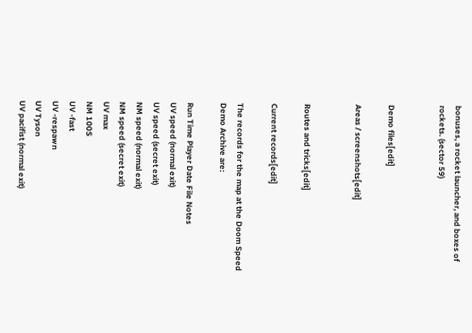bonuses, a rocket launcher, and boxes of rockets. (sector 59)


Demo files[edit]

Areas / screenshots[edit]


Routes and tricks[edit]

Current records[edit]

The records for the map at the Doom Speed Demo Archive are:

Run Time Player Date File Notes
UV speed (normal exit)
UV speed (secret exit)
NM speed (normal exit)
NM speed (secret exit)
UV max
NM 100S
UV -fast
UV -respawn
UV Tyson
UV pacifist (normal exit)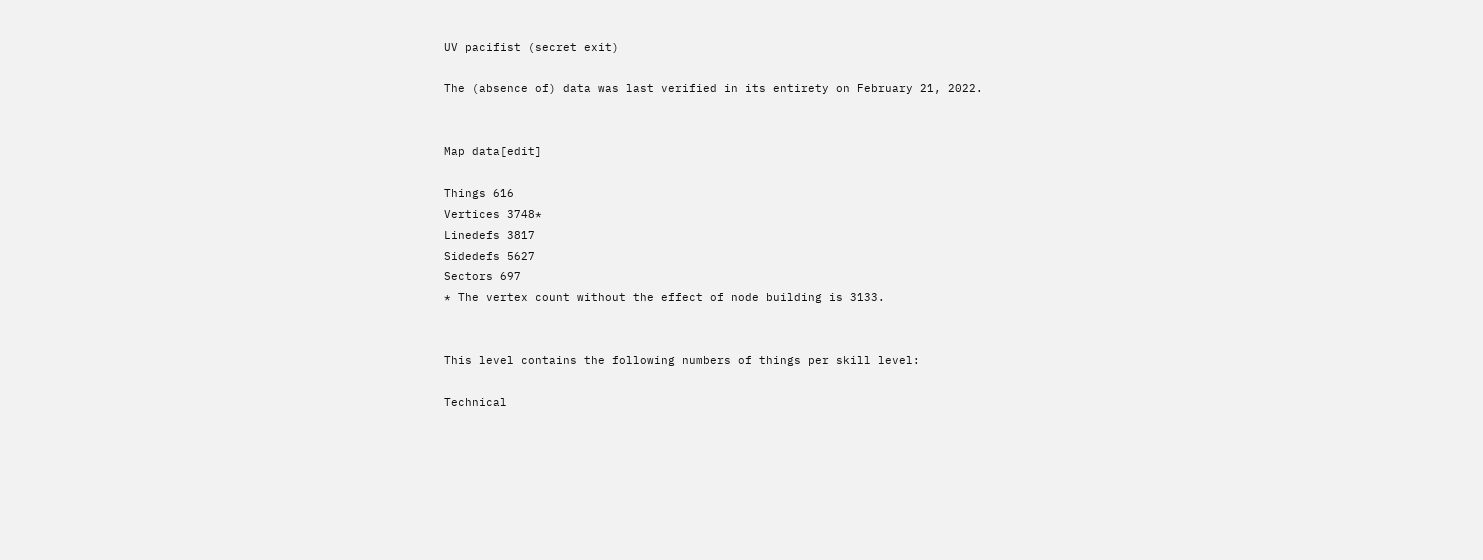UV pacifist (secret exit)

The (absence of) data was last verified in its entirety on February 21, 2022.


Map data[edit]

Things 616
Vertices 3748*
Linedefs 3817
Sidedefs 5627
Sectors 697
* The vertex count without the effect of node building is 3133.


This level contains the following numbers of things per skill level:

Technical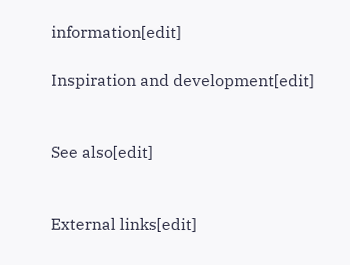information[edit]

Inspiration and development[edit]


See also[edit]


External links[edit]